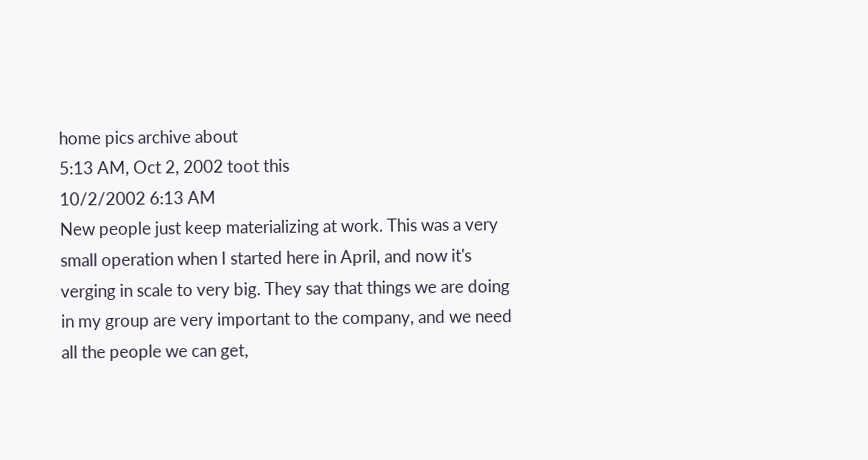home pics archive about
5:13 AM, Oct 2, 2002 toot this
10/2/2002 6:13 AM
New people just keep materializing at work. This was a very small operation when I started here in April, and now it's verging in scale to very big. They say that things we are doing in my group are very important to the company, and we need all the people we can get,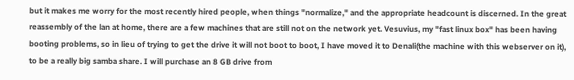but it makes me worry for the most recently hired people, when things "normalize," and the appropriate headcount is discerned. In the great reassembly of the lan at home, there are a few machines that are still not on the network yet. Vesuvius, my "fast linux box" has been having booting problems, so in lieu of trying to get the drive it will not boot to boot, I have moved it to Denali(the machine with this webserver on it), to be a really big samba share. I will purchase an 8 GB drive from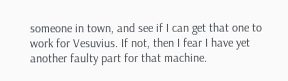someone in town, and see if I can get that one to work for Vesuvius. If not, then I fear I have yet another faulty part for that machine.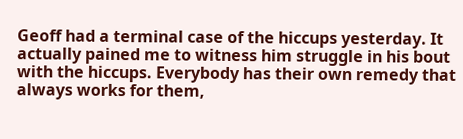Geoff had a terminal case of the hiccups yesterday. It actually pained me to witness him struggle in his bout with the hiccups. Everybody has their own remedy that always works for them,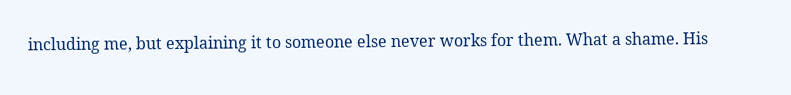including me, but explaining it to someone else never works for them. What a shame. His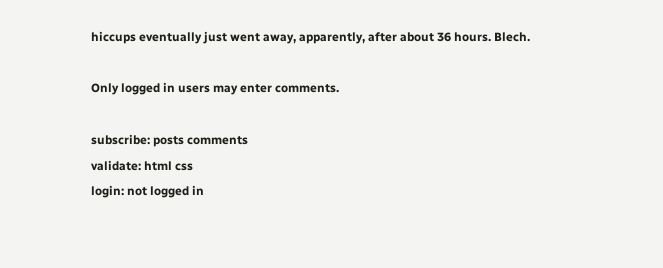hiccups eventually just went away, apparently, after about 36 hours. Blech.

Only logged in users may enter comments.

subscribe: posts comments
validate: html css
login: not logged in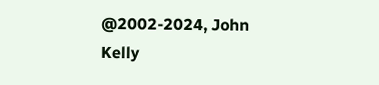@2002-2024, John Kelly